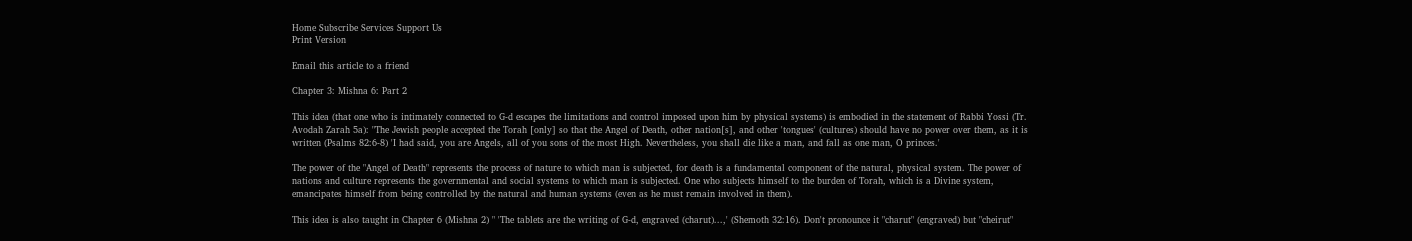Home Subscribe Services Support Us
Print Version

Email this article to a friend

Chapter 3: Mishna 6: Part 2

This idea (that one who is intimately connected to G-d escapes the limitations and control imposed upon him by physical systems) is embodied in the statement of Rabbi Yossi (Tr. Avodah Zarah 5a): "The Jewish people accepted the Torah [only] so that the Angel of Death, other nation[s], and other 'tongues' (cultures) should have no power over them, as it is written (Psalms 82:6-8) 'I had said, you are Angels, all of you sons of the most High. Nevertheless, you shall die like a man, and fall as one man, O princes.'

The power of the "Angel of Death" represents the process of nature to which man is subjected, for death is a fundamental component of the natural, physical system. The power of nations and culture represents the governmental and social systems to which man is subjected. One who subjects himself to the burden of Torah, which is a Divine system, emancipates himself from being controlled by the natural and human systems (even as he must remain involved in them).

This idea is also taught in Chapter 6 (Mishna 2) " 'The tablets are the writing of G-d, engraved (charut)...,' (Shemoth 32:16). Don't pronounce it "charut" (engraved) but "cheirut"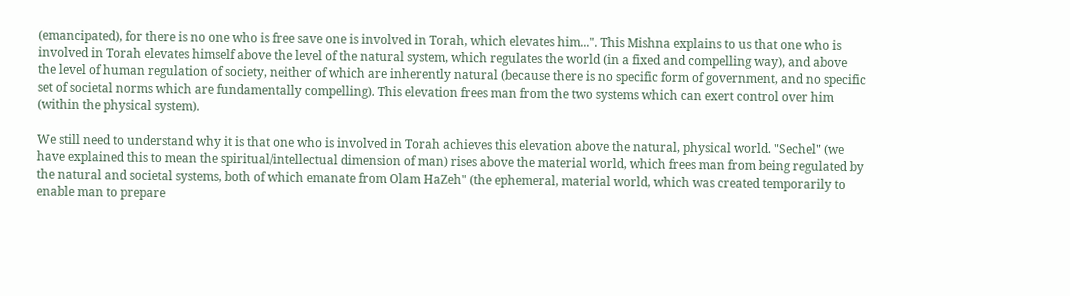(emancipated), for there is no one who is free save one is involved in Torah, which elevates him...". This Mishna explains to us that one who is involved in Torah elevates himself above the level of the natural system, which regulates the world (in a fixed and compelling way), and above the level of human regulation of society, neither of which are inherently natural (because there is no specific form of government, and no specific set of societal norms which are fundamentally compelling). This elevation frees man from the two systems which can exert control over him (within the physical system).

We still need to understand why it is that one who is involved in Torah achieves this elevation above the natural, physical world. "Sechel" (we have explained this to mean the spiritual/intellectual dimension of man) rises above the material world, which frees man from being regulated by the natural and societal systems, both of which emanate from Olam HaZeh" (the ephemeral, material world, which was created temporarily to enable man to prepare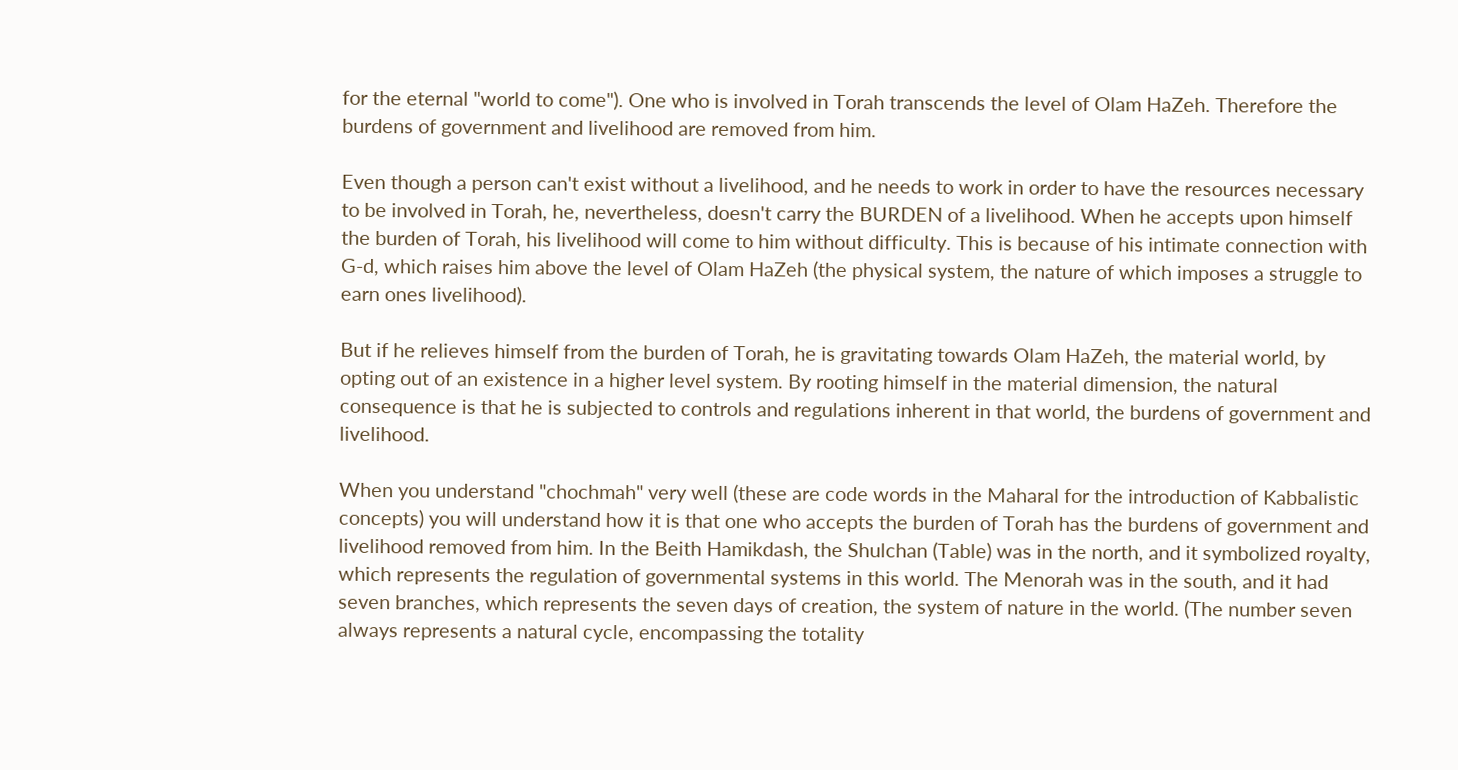for the eternal "world to come"). One who is involved in Torah transcends the level of Olam HaZeh. Therefore the burdens of government and livelihood are removed from him.

Even though a person can't exist without a livelihood, and he needs to work in order to have the resources necessary to be involved in Torah, he, nevertheless, doesn't carry the BURDEN of a livelihood. When he accepts upon himself the burden of Torah, his livelihood will come to him without difficulty. This is because of his intimate connection with G-d, which raises him above the level of Olam HaZeh (the physical system, the nature of which imposes a struggle to earn ones livelihood).

But if he relieves himself from the burden of Torah, he is gravitating towards Olam HaZeh, the material world, by opting out of an existence in a higher level system. By rooting himself in the material dimension, the natural consequence is that he is subjected to controls and regulations inherent in that world, the burdens of government and livelihood.

When you understand "chochmah" very well (these are code words in the Maharal for the introduction of Kabbalistic concepts) you will understand how it is that one who accepts the burden of Torah has the burdens of government and livelihood removed from him. In the Beith Hamikdash, the Shulchan (Table) was in the north, and it symbolized royalty, which represents the regulation of governmental systems in this world. The Menorah was in the south, and it had seven branches, which represents the seven days of creation, the system of nature in the world. (The number seven always represents a natural cycle, encompassing the totality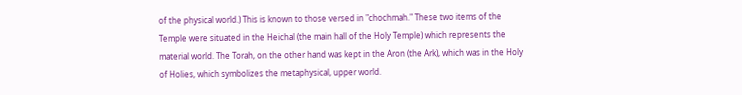of the physical world.) This is known to those versed in "chochmah." These two items of the Temple were situated in the Heichal (the main hall of the Holy Temple) which represents the material world. The Torah, on the other hand was kept in the Aron (the Ark), which was in the Holy of Holies, which symbolizes the metaphysical, upper world.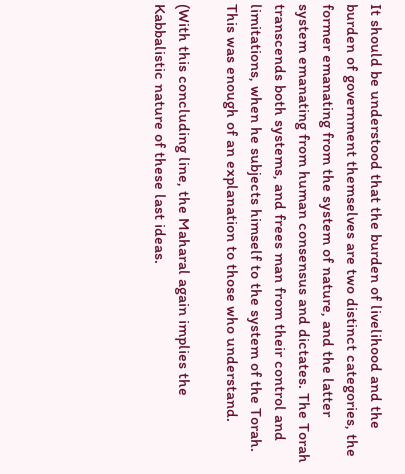It should be understood that the burden of livelihood and the burden of government themselves are two distinct categories, the former emanating from the system of nature, and the latter system emanating from human consensus and dictates. The Torah transcends both systems, and frees man from their control and limitations, when he subjects himself to the system of the Torah. This was enough of an explanation to those who understand.

(With this concluding line, the Maharal again implies the Kabbalistic nature of these last ideas.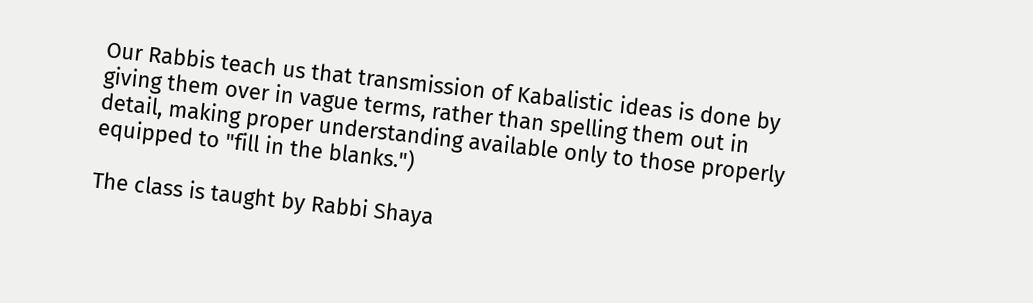Our Rabbis teach us that transmission of Kabalistic ideas is done by giving them over in vague terms, rather than spelling them out in detail, making proper understanding available only to those properly equipped to "fill in the blanks.")

The class is taught by Rabbi Shaya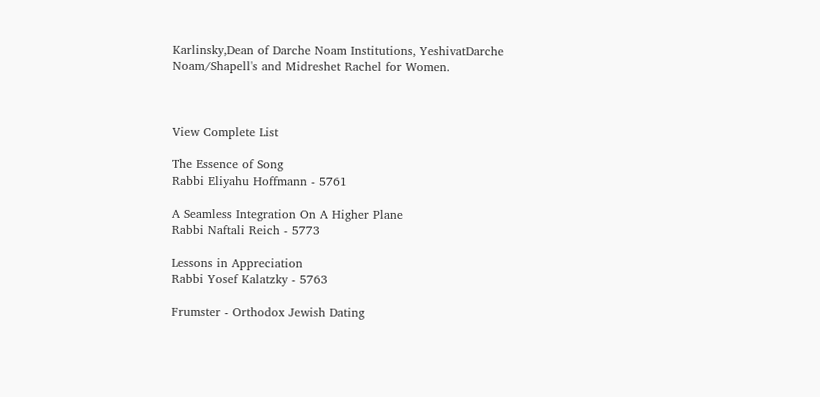Karlinsky,Dean of Darche Noam Institutions, YeshivatDarche Noam/Shapell's and Midreshet Rachel for Women.



View Complete List

The Essence of Song
Rabbi Eliyahu Hoffmann - 5761

A Seamless Integration On A Higher Plane
Rabbi Naftali Reich - 5773

Lessons in Appreciation
Rabbi Yosef Kalatzky - 5763

Frumster - Orthodox Jewish Dating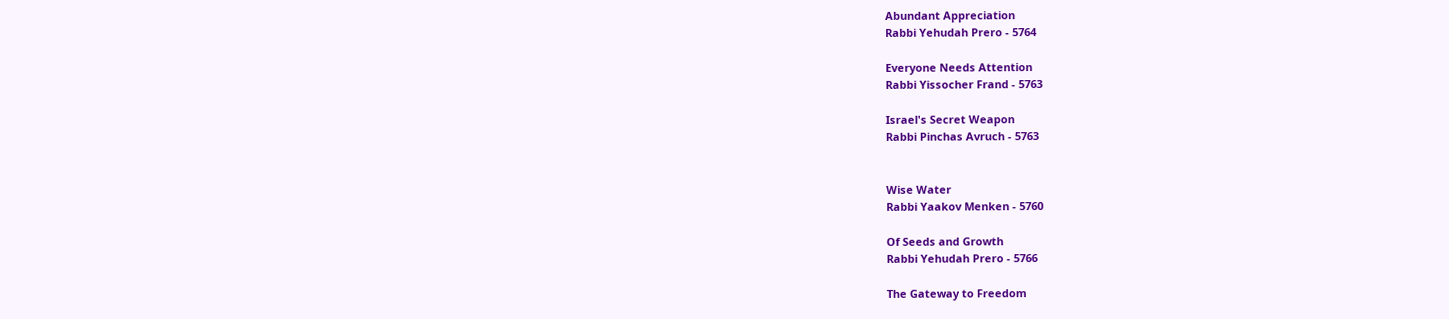Abundant Appreciation
Rabbi Yehudah Prero - 5764

Everyone Needs Attention
Rabbi Yissocher Frand - 5763

Israel's Secret Weapon
Rabbi Pinchas Avruch - 5763


Wise Water
Rabbi Yaakov Menken - 5760

Of Seeds and Growth
Rabbi Yehudah Prero - 5766

The Gateway to Freedom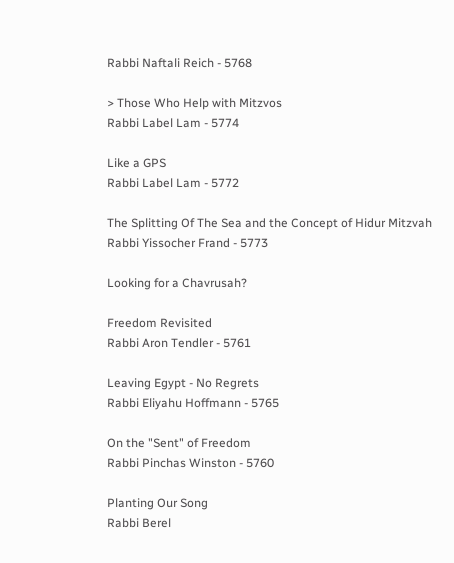Rabbi Naftali Reich - 5768

> Those Who Help with Mitzvos
Rabbi Label Lam - 5774

Like a GPS
Rabbi Label Lam - 5772

The Splitting Of The Sea and the Concept of Hidur Mitzvah
Rabbi Yissocher Frand - 5773

Looking for a Chavrusah?

Freedom Revisited
Rabbi Aron Tendler - 5761

Leaving Egypt - No Regrets
Rabbi Eliyahu Hoffmann - 5765

On the "Sent" of Freedom
Rabbi Pinchas Winston - 5760

Planting Our Song
Rabbi Berel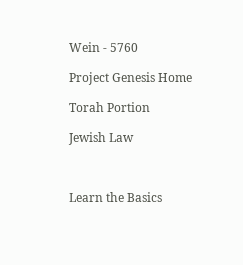Wein - 5760

Project Genesis Home

Torah Portion

Jewish Law



Learn the Basics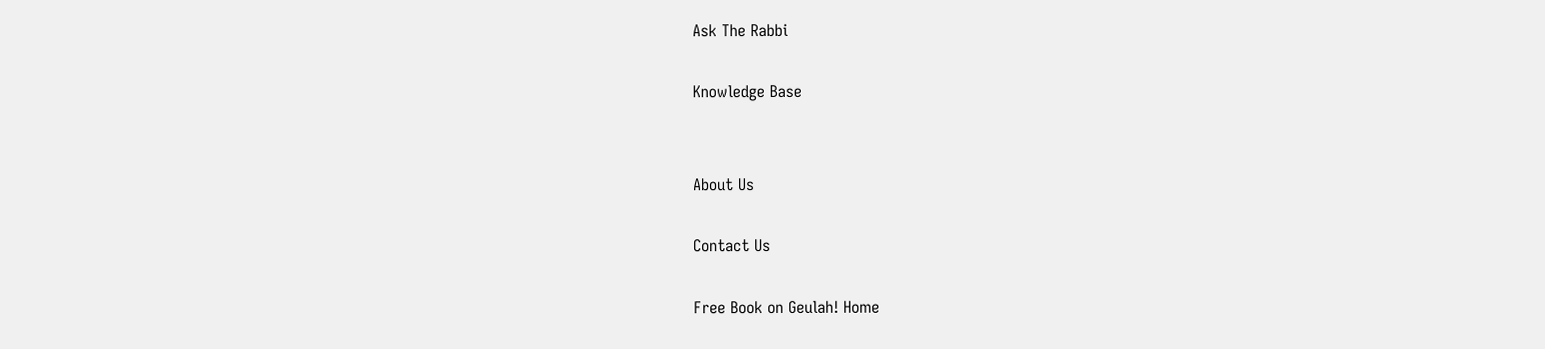Ask The Rabbi

Knowledge Base


About Us

Contact Us

Free Book on Geulah! Home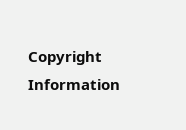Copyright Information